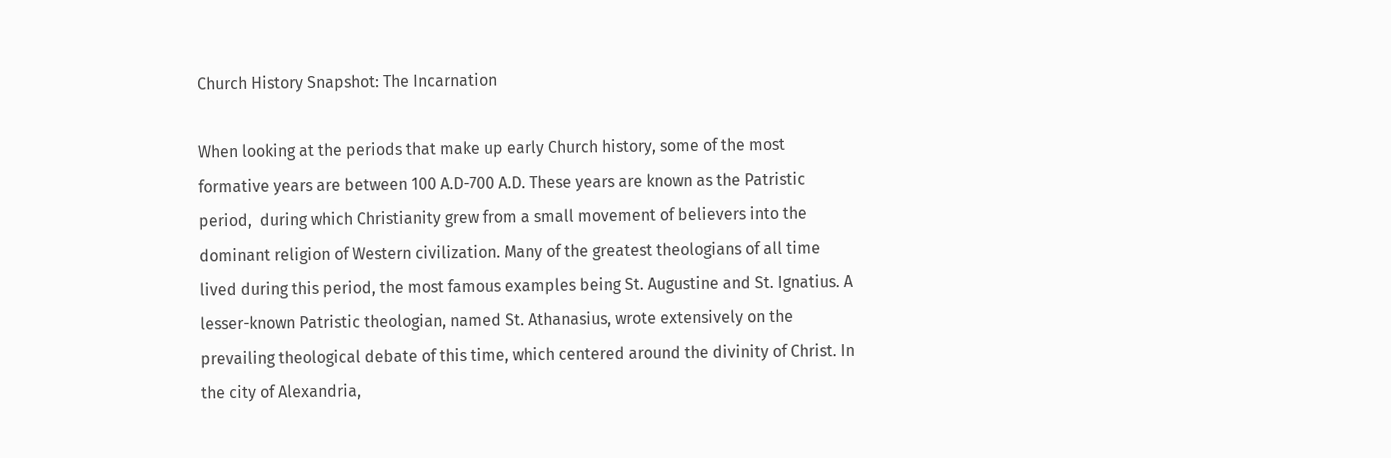Church History Snapshot: The Incarnation

When looking at the periods that make up early Church history, some of the most formative years are between 100 A.D-700 A.D. These years are known as the Patristic period,  during which Christianity grew from a small movement of believers into the dominant religion of Western civilization. Many of the greatest theologians of all time lived during this period, the most famous examples being St. Augustine and St. Ignatius. A lesser-known Patristic theologian, named St. Athanasius, wrote extensively on the prevailing theological debate of this time, which centered around the divinity of Christ. In the city of Alexandria,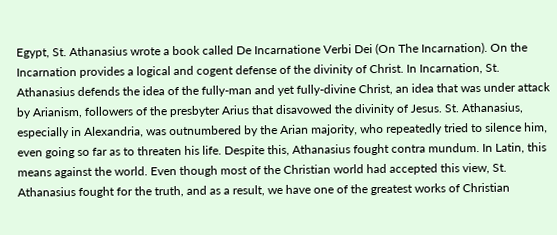Egypt, St. Athanasius wrote a book called De Incarnatione Verbi Dei (On The Incarnation). On the Incarnation provides a logical and cogent defense of the divinity of Christ. In Incarnation, St. Athanasius defends the idea of the fully-man and yet fully-divine Christ, an idea that was under attack by Arianism, followers of the presbyter Arius that disavowed the divinity of Jesus. St. Athanasius, especially in Alexandria, was outnumbered by the Arian majority, who repeatedly tried to silence him, even going so far as to threaten his life. Despite this, Athanasius fought contra mundum. In Latin, this means against the world. Even though most of the Christian world had accepted this view, St. Athanasius fought for the truth, and as a result, we have one of the greatest works of Christian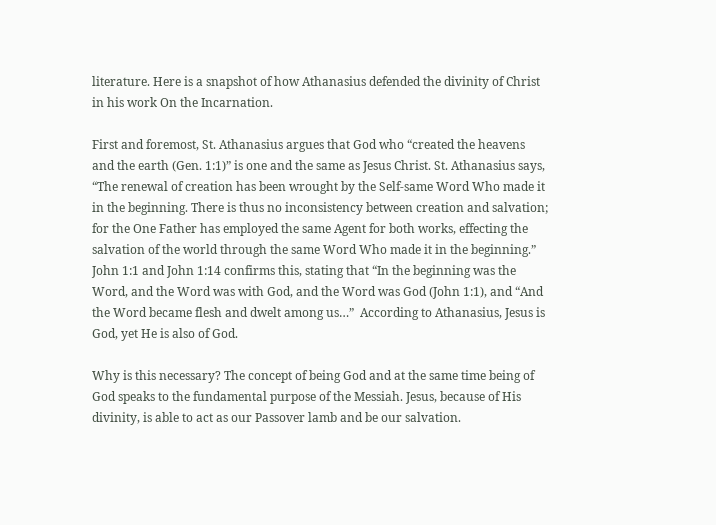literature. Here is a snapshot of how Athanasius defended the divinity of Christ in his work On the Incarnation.

First and foremost, St. Athanasius argues that God who “created the heavens and the earth (Gen. 1:1)” is one and the same as Jesus Christ. St. Athanasius says, “The renewal of creation has been wrought by the Self-same Word Who made it in the beginning. There is thus no inconsistency between creation and salvation; for the One Father has employed the same Agent for both works, effecting the salvation of the world through the same Word Who made it in the beginning.” John 1:1 and John 1:14 confirms this, stating that “In the beginning was the Word, and the Word was with God, and the Word was God (John 1:1), and “And the Word became flesh and dwelt among us…”  According to Athanasius, Jesus is God, yet He is also of God.

Why is this necessary? The concept of being God and at the same time being of God speaks to the fundamental purpose of the Messiah. Jesus, because of His divinity, is able to act as our Passover lamb and be our salvation.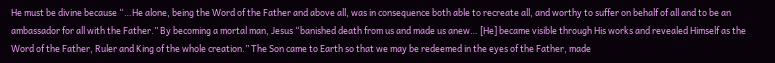He must be divine because “…He alone, being the Word of the Father and above all, was in consequence both able to recreate all, and worthy to suffer on behalf of all and to be an ambassador for all with the Father.” By becoming a mortal man, Jesus “banished death from us and made us anew… [He] became visible through His works and revealed Himself as the Word of the Father, Ruler and King of the whole creation.” The Son came to Earth so that we may be redeemed in the eyes of the Father, made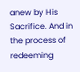anew by His Sacrifice. And in the process of redeeming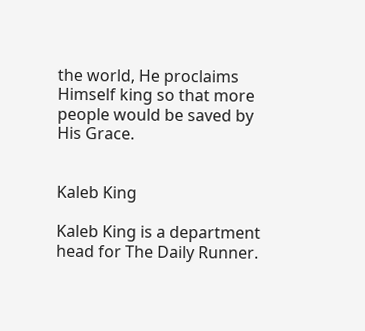the world, He proclaims Himself king so that more people would be saved by His Grace.


Kaleb King

Kaleb King is a department head for The Daily Runner.